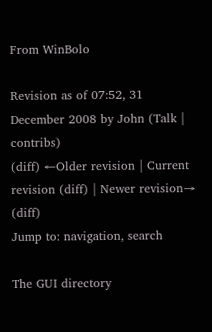From WinBolo

Revision as of 07:52, 31 December 2008 by John (Talk | contribs)
(diff) ←Older revision | Current revision (diff) | Newer revision→ (diff)
Jump to: navigation, search

The GUI directory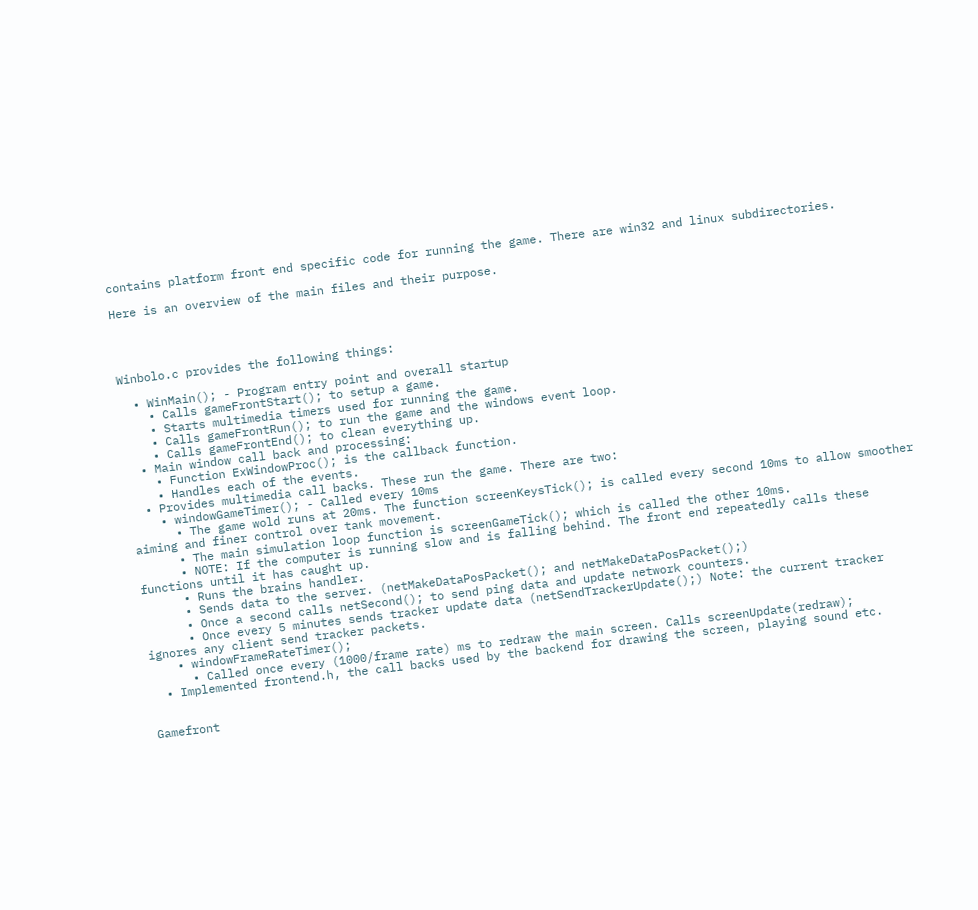contains platform front end specific code for running the game. There are win32 and linux subdirectories.

Here is an overview of the main files and their purpose.




Winbolo.c provides the following things:

  • WinMain(); - Program entry point and overall startup
    • Calls gameFrontStart(); to setup a game.
    • Starts multimedia timers used for running the game.
    • Calls gameFrontRun(); to run the game and the windows event loop.
    • Calls gameFrontEnd(); to clean everything up.
  • Main window call back and processing:
    • Function ExWindowProc(); is the callback function.
    • Handles each of the events.
  • Provides multimedia call backs. These run the game. There are two:
    • windowGameTimer(); - Called every 10ms
      • The game wold runs at 20ms. The function screenKeysTick(); is called every second 10ms to allow smoother aiming and finer control over tank movement.
      • The main simulation loop function is screenGameTick(); which is called the other 10ms.
      • NOTE: If the computer is running slow and is falling behind. The front end repeatedly calls these functions until it has caught up.
      • Runs the brains handler.
      • Sends data to the server. (netMakeDataPosPacket(); and netMakeDataPosPacket();)
      • Once a second calls netSecond(); to send ping data and update network counters.
      • Once every 5 minutes sends tracker update data (netSendTrackerUpdate();) Note: the current tracker ignores any client send tracker packets.
    • windowFrameRateTimer();
      • Called once every (1000/frame rate) ms to redraw the main screen. Calls screenUpdate(redraw);
  • Implemented frontend.h, the call backs used by the backend for drawing the screen, playing sound etc.


Gamefront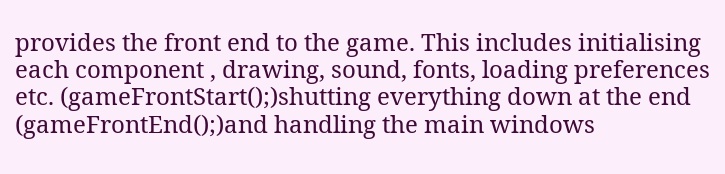provides the front end to the game. This includes initialising each component , drawing, sound, fonts, loading preferences etc. (gameFrontStart();)shutting everything down at the end (gameFrontEnd();)and handling the main windows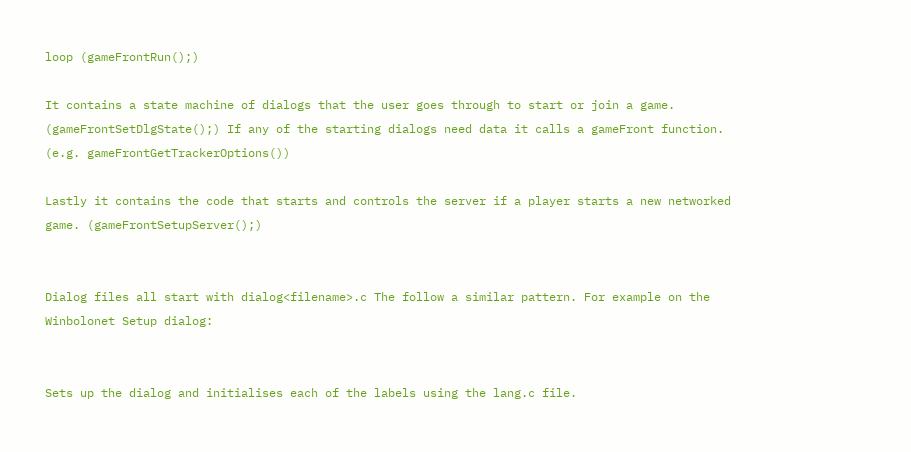loop (gameFrontRun();)

It contains a state machine of dialogs that the user goes through to start or join a game. (gameFrontSetDlgState();) If any of the starting dialogs need data it calls a gameFront function. (e.g. gameFrontGetTrackerOptions())

Lastly it contains the code that starts and controls the server if a player starts a new networked game. (gameFrontSetupServer();)


Dialog files all start with dialog<filename>.c The follow a similar pattern. For example on the Winbolonet Setup dialog:


Sets up the dialog and initialises each of the labels using the lang.c file.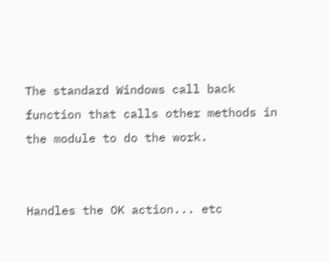The standard Windows call back function that calls other methods in the module to do the work.


Handles the OK action... etc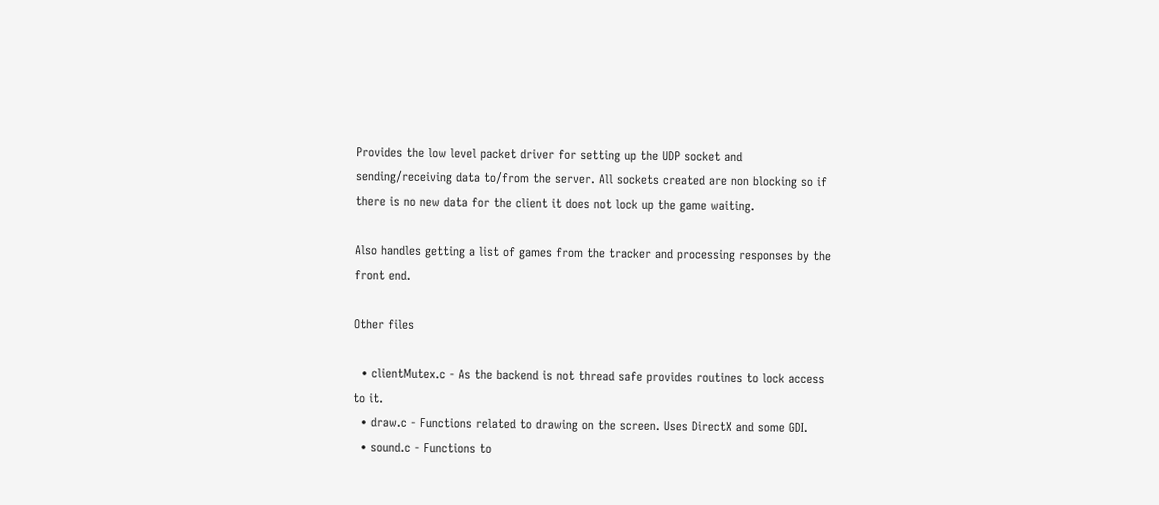Provides the low level packet driver for setting up the UDP socket and sending/receiving data to/from the server. All sockets created are non blocking so if there is no new data for the client it does not lock up the game waiting.

Also handles getting a list of games from the tracker and processing responses by the front end.

Other files

  • clientMutex.c - As the backend is not thread safe provides routines to lock access to it.
  • draw.c - Functions related to drawing on the screen. Uses DirectX and some GDI.
  • sound.c - Functions to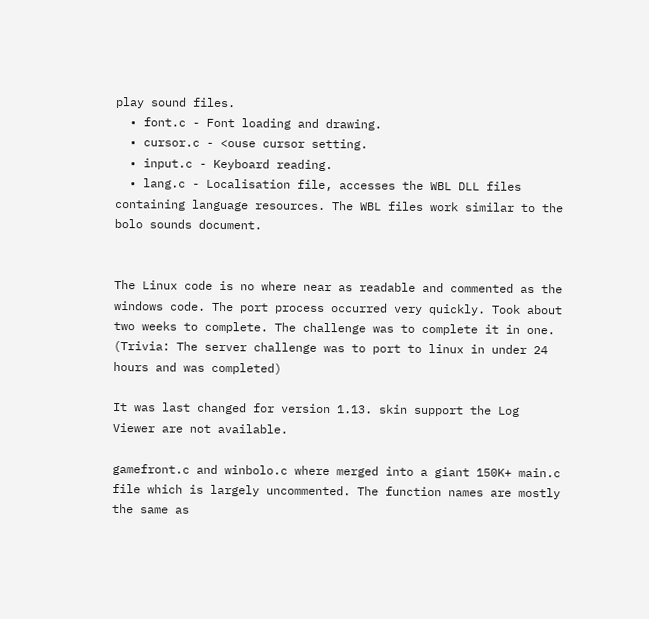play sound files.
  • font.c - Font loading and drawing.
  • cursor.c - <ouse cursor setting.
  • input.c - Keyboard reading.
  • lang.c - Localisation file, accesses the WBL DLL files containing language resources. The WBL files work similar to the bolo sounds document.


The Linux code is no where near as readable and commented as the windows code. The port process occurred very quickly. Took about two weeks to complete. The challenge was to complete it in one. (Trivia: The server challenge was to port to linux in under 24 hours and was completed)

It was last changed for version 1.13. skin support the Log Viewer are not available.

gamefront.c and winbolo.c where merged into a giant 150K+ main.c file which is largely uncommented. The function names are mostly the same as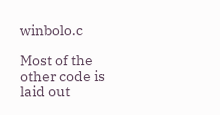winbolo.c

Most of the other code is laid out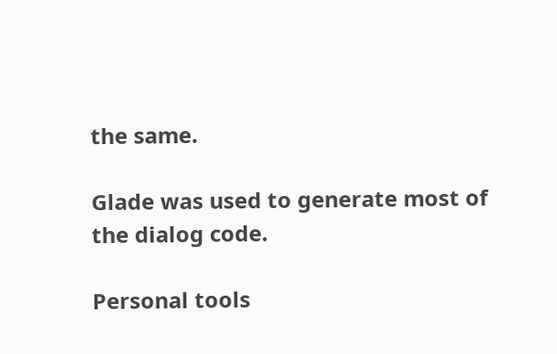the same.

Glade was used to generate most of the dialog code.

Personal tools